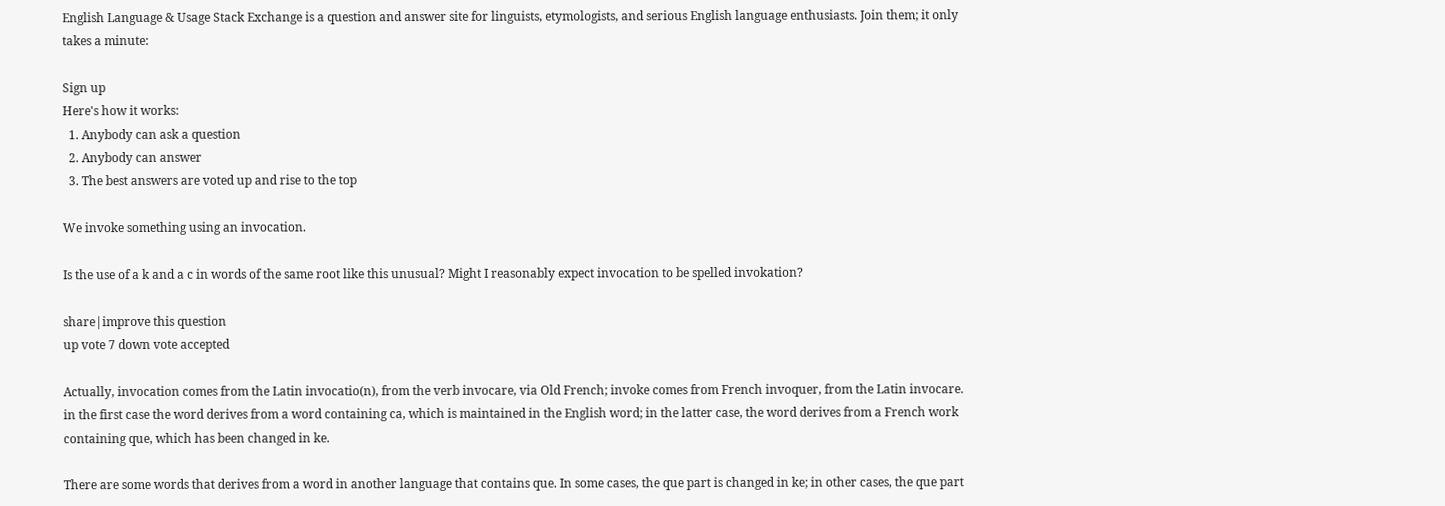English Language & Usage Stack Exchange is a question and answer site for linguists, etymologists, and serious English language enthusiasts. Join them; it only takes a minute:

Sign up
Here's how it works:
  1. Anybody can ask a question
  2. Anybody can answer
  3. The best answers are voted up and rise to the top

We invoke something using an invocation.

Is the use of a k and a c in words of the same root like this unusual? Might I reasonably expect invocation to be spelled invokation?

share|improve this question
up vote 7 down vote accepted

Actually, invocation comes from the Latin invocatio(n), from the verb invocare, via Old French; invoke comes from French invoquer, from the Latin invocare.
in the first case the word derives from a word containing ca, which is maintained in the English word; in the latter case, the word derives from a French work containing que, which has been changed in ke.

There are some words that derives from a word in another language that contains que. In some cases, the que part is changed in ke; in other cases, the que part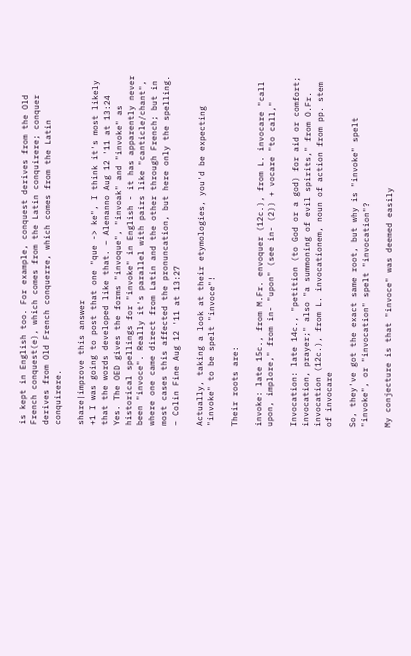is kept in English too. For example, conquest derives from the Old French conquest(e), which comes from the Latin conquirere; conquer derives from Old French conquerre, which comes from the Latin conquirere.

share|improve this answer
+1 I was going to post that one "que -> ke", I think it's most likely that the words developed like that. – Alenanno Aug 12 '11 at 13:24
Yes. The OED gives the forms "invoque", "invoak" and "invoke" as historical spellings for "invoke" in English - it has apparently never been "invoce". Really it's parallel with pairs like "canticle/chant", where one came direct from Latin and the other through French; but in most cases this affected the pronuncation, but here only the spelling. – Colin Fine Aug 12 '11 at 13:27

Actually, taking a look at their etymologies, you'd be expecting "invoke" to be spelt "invoce"!

Their roots are:

invoke: late 15c., from M.Fr. envoquer (12c.), from L. invocare "call upon, implore," from in- "upon" (see in- (2)) + vocare "to call,"

Invocation: late 14c., "petition (to God or a god) for aid or comfort; invocation, prayer;" also "a summoning of evil spirits," from O.Fr. invocation (12c.), from L. invocationem, noun of action from pp. stem of invocare

So, they've got the exact same root, but why is "invoke" spelt "invoke", or "invocation" spelt "invocation"?

My conjecture is that "invoce" was deemed easily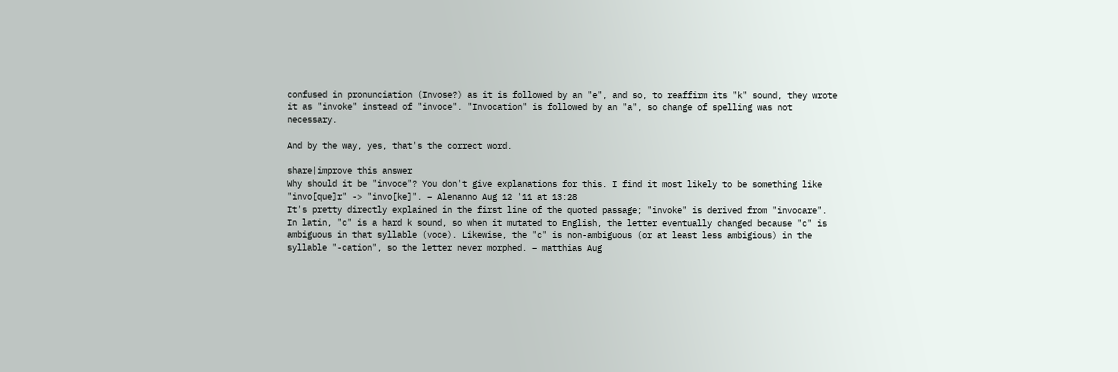confused in pronunciation (Invose?) as it is followed by an "e", and so, to reaffirm its "k" sound, they wrote it as "invoke" instead of "invoce". "Invocation" is followed by an "a", so change of spelling was not necessary.

And by the way, yes, that's the correct word.

share|improve this answer
Why should it be "invoce"? You don't give explanations for this. I find it most likely to be something like "invo[que]r" -> "invo[ke]". – Alenanno Aug 12 '11 at 13:28
It's pretty directly explained in the first line of the quoted passage; "invoke" is derived from "invocare". In latin, "c" is a hard k sound, so when it mutated to English, the letter eventually changed because "c" is ambiguous in that syllable (voce). Likewise, the "c" is non-ambiguous (or at least less ambigious) in the syllable "-cation", so the letter never morphed. – matthias Aug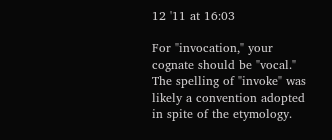12 '11 at 16:03

For "invocation," your cognate should be "vocal." The spelling of "invoke" was likely a convention adopted in spite of the etymology.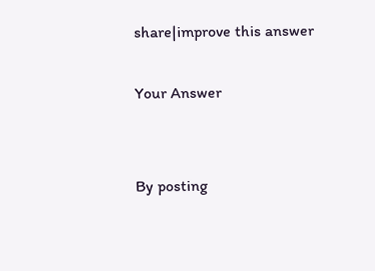share|improve this answer

Your Answer


By posting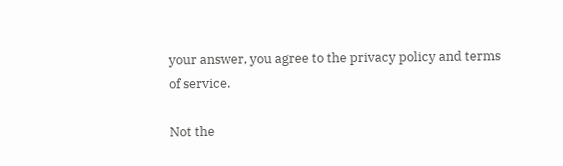your answer, you agree to the privacy policy and terms of service.

Not the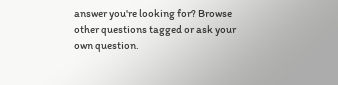answer you're looking for? Browse other questions tagged or ask your own question.